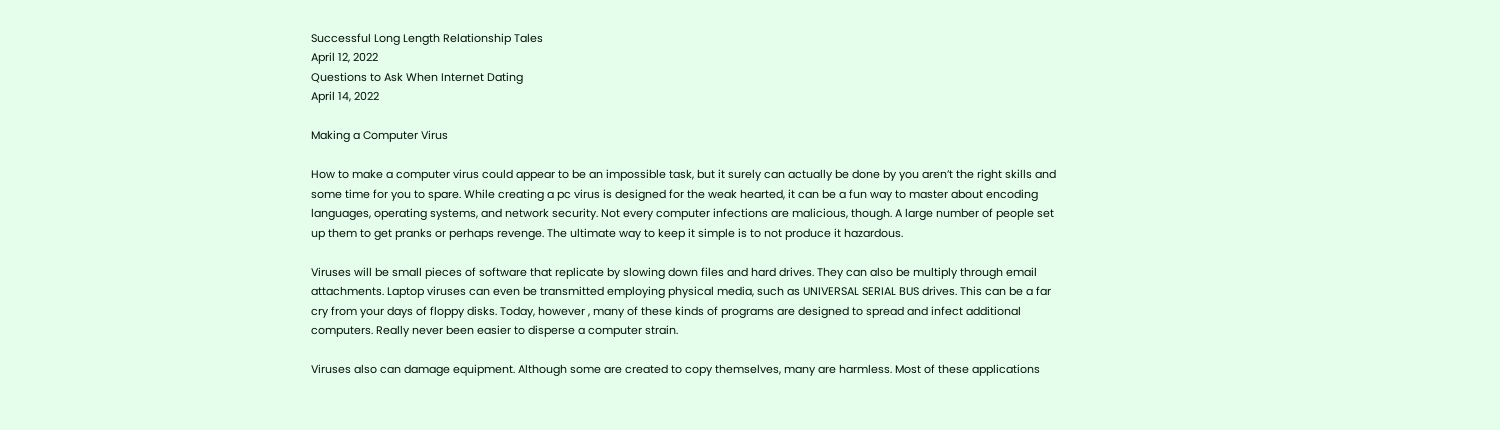Successful Long Length Relationship Tales
April 12, 2022
Questions to Ask When Internet Dating
April 14, 2022

Making a Computer Virus

How to make a computer virus could appear to be an impossible task, but it surely can actually be done by you aren’t the right skills and some time for you to spare. While creating a pc virus is designed for the weak hearted, it can be a fun way to master about encoding languages, operating systems, and network security. Not every computer infections are malicious, though. A large number of people set up them to get pranks or perhaps revenge. The ultimate way to keep it simple is to not produce it hazardous.

Viruses will be small pieces of software that replicate by slowing down files and hard drives. They can also be multiply through email attachments. Laptop viruses can even be transmitted employing physical media, such as UNIVERSAL SERIAL BUS drives. This can be a far cry from your days of floppy disks. Today, however , many of these kinds of programs are designed to spread and infect additional computers. Really never been easier to disperse a computer strain.

Viruses also can damage equipment. Although some are created to copy themselves, many are harmless. Most of these applications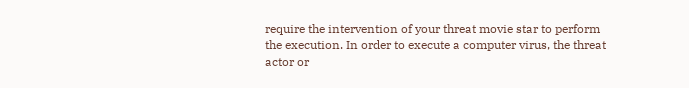require the intervention of your threat movie star to perform the execution. In order to execute a computer virus, the threat actor or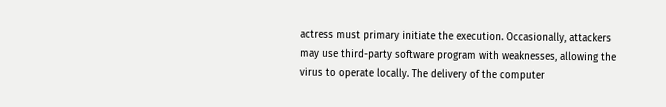actress must primary initiate the execution. Occasionally, attackers may use third-party software program with weaknesses, allowing the virus to operate locally. The delivery of the computer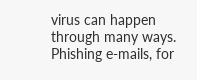virus can happen through many ways. Phishing e-mails, for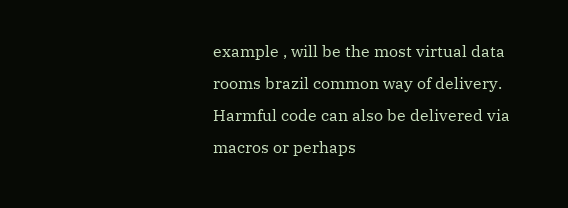example , will be the most virtual data rooms brazil common way of delivery. Harmful code can also be delivered via macros or perhaps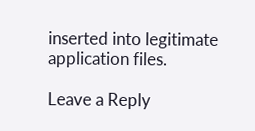inserted into legitimate application files.

Leave a Reply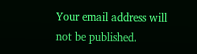Your email address will not be published.